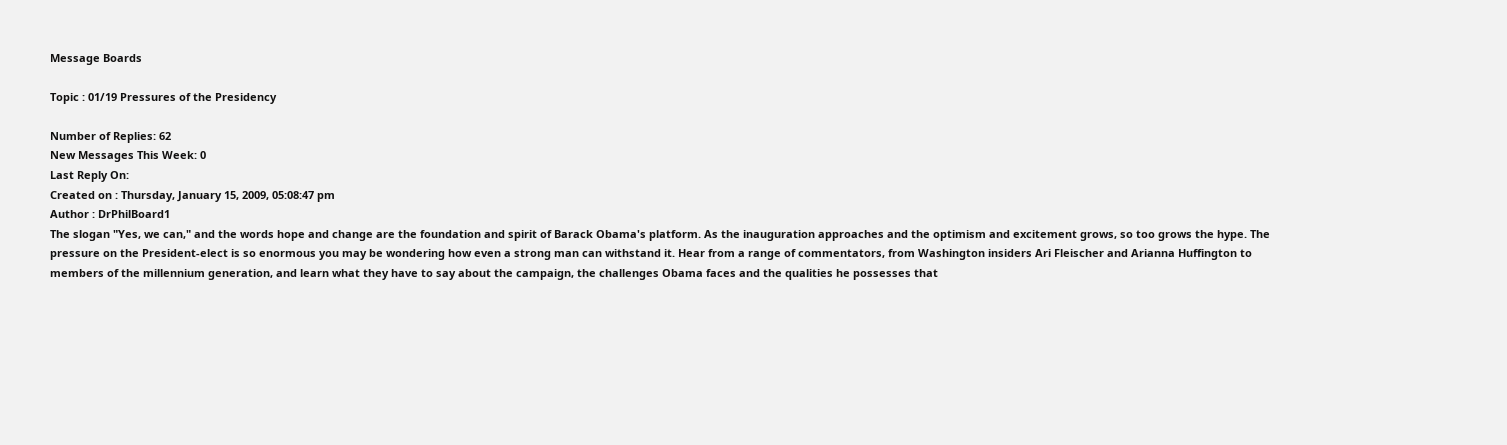Message Boards

Topic : 01/19 Pressures of the Presidency

Number of Replies: 62
New Messages This Week: 0
Last Reply On:
Created on : Thursday, January 15, 2009, 05:08:47 pm
Author : DrPhilBoard1
The slogan "Yes, we can," and the words hope and change are the foundation and spirit of Barack Obama's platform. As the inauguration approaches and the optimism and excitement grows, so too grows the hype. The pressure on the President-elect is so enormous you may be wondering how even a strong man can withstand it. Hear from a range of commentators, from Washington insiders Ari Fleischer and Arianna Huffington to members of the millennium generation, and learn what they have to say about the campaign, the challenges Obama faces and the qualities he possesses that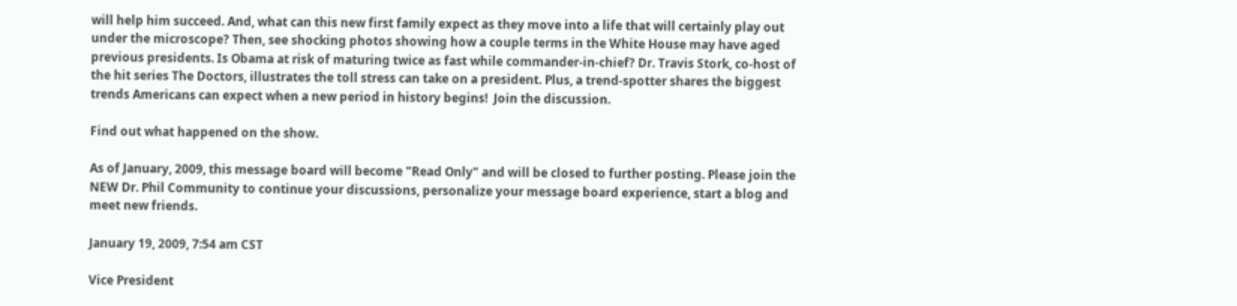will help him succeed. And, what can this new first family expect as they move into a life that will certainly play out under the microscope? Then, see shocking photos showing how a couple terms in the White House may have aged previous presidents. Is Obama at risk of maturing twice as fast while commander-in-chief? Dr. Travis Stork, co-host of the hit series The Doctors, illustrates the toll stress can take on a president. Plus, a trend-spotter shares the biggest trends Americans can expect when a new period in history begins!  Join the discussion.

Find out what happened on the show.

As of January, 2009, this message board will become "Read Only" and will be closed to further posting. Please join the NEW Dr. Phil Community to continue your discussions, personalize your message board experience, start a blog and meet new friends.

January 19, 2009, 7:54 am CST

Vice President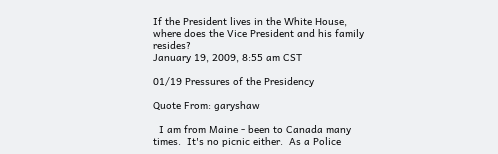If the President lives in the White House, where does the Vice President and his family resides?
January 19, 2009, 8:55 am CST

01/19 Pressures of the Presidency

Quote From: garyshaw

  I am from Maine - been to Canada many times.  It's no picnic either.  As a Police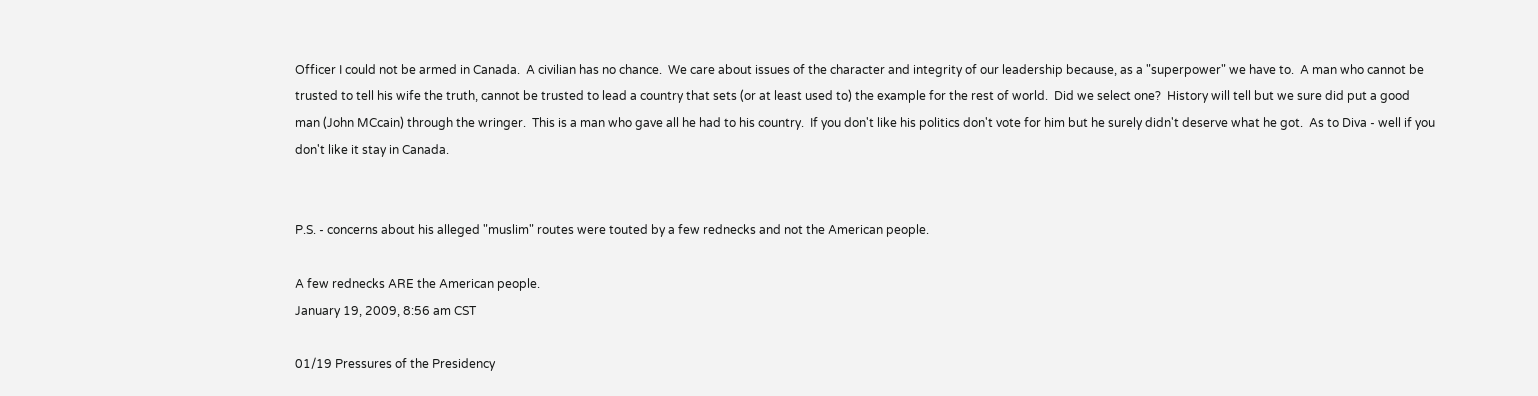Officer I could not be armed in Canada.  A civilian has no chance.  We care about issues of the character and integrity of our leadership because, as a "superpower" we have to.  A man who cannot be trusted to tell his wife the truth, cannot be trusted to lead a country that sets (or at least used to) the example for the rest of world.  Did we select one?  History will tell but we sure did put a good man (John MCcain) through the wringer.  This is a man who gave all he had to his country.  If you don't like his politics don't vote for him but he surely didn't deserve what he got.  As to Diva - well if you don't like it stay in Canada.


P.S. - concerns about his alleged "muslim" routes were touted by a few rednecks and not the American people.

A few rednecks ARE the American people.
January 19, 2009, 8:56 am CST

01/19 Pressures of the Presidency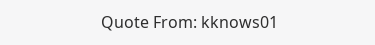Quote From: kknows01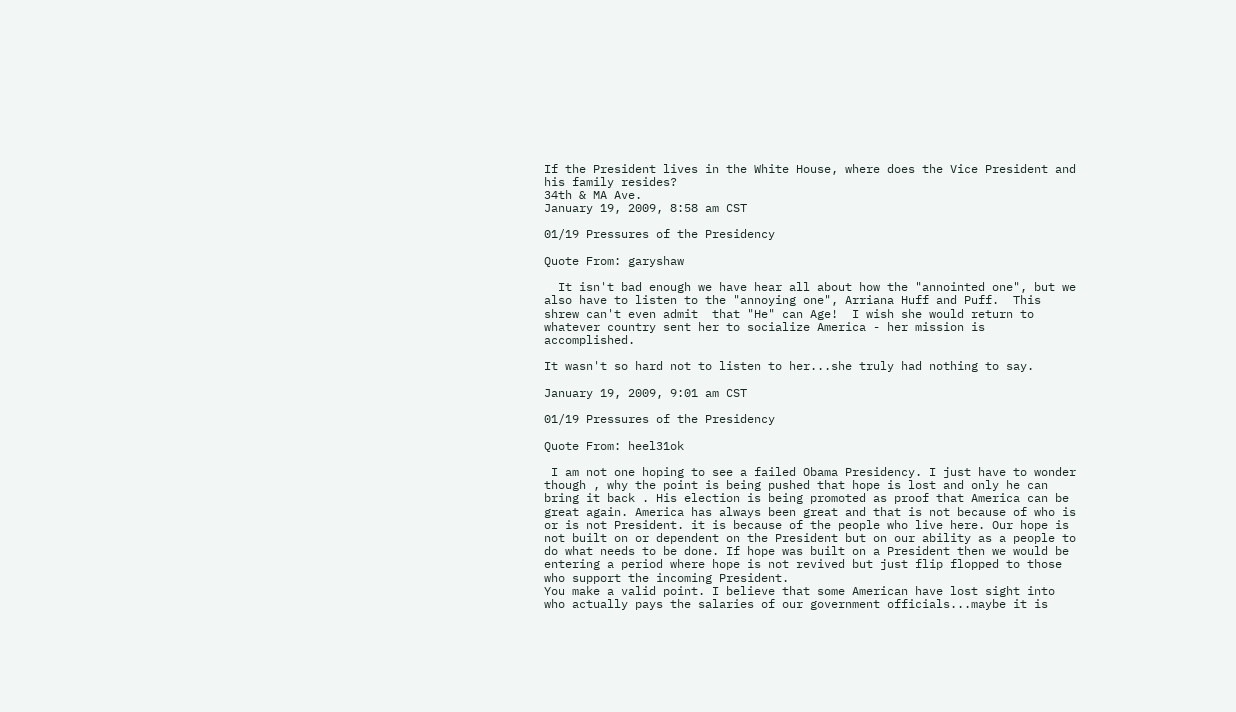If the President lives in the White House, where does the Vice President and his family resides?
34th & MA Ave.
January 19, 2009, 8:58 am CST

01/19 Pressures of the Presidency

Quote From: garyshaw

  It isn't bad enough we have hear all about how the "annointed one", but we also have to listen to the "annoying one", Arriana Huff and Puff.  This shrew can't even admit  that "He" can Age!  I wish she would return to whatever country sent her to socialize America - her mission is accomplished.

It wasn't so hard not to listen to her...she truly had nothing to say.

January 19, 2009, 9:01 am CST

01/19 Pressures of the Presidency

Quote From: heel31ok

 I am not one hoping to see a failed Obama Presidency. I just have to wonder though , why the point is being pushed that hope is lost and only he can bring it back . His election is being promoted as proof that America can be great again. America has always been great and that is not because of who is or is not President. it is because of the people who live here. Our hope is not built on or dependent on the President but on our ability as a people to do what needs to be done. If hope was built on a President then we would be entering a period where hope is not revived but just flip flopped to those who support the incoming President.
You make a valid point. I believe that some American have lost sight into who actually pays the salaries of our government officials...maybe it is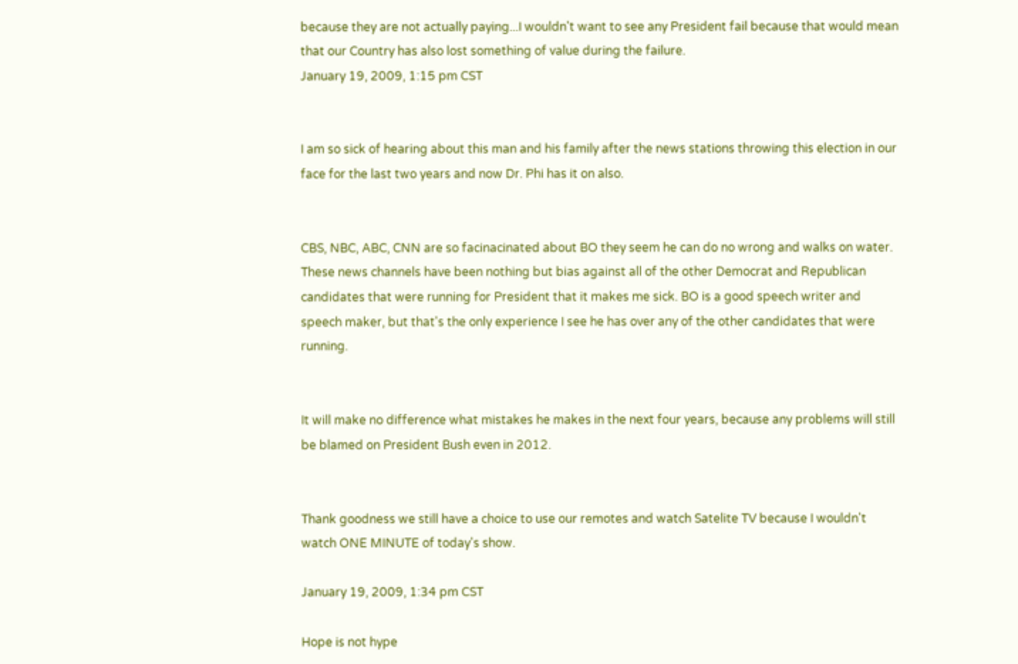because they are not actually paying...I wouldn't want to see any President fail because that would mean that our Country has also lost something of value during the failure.
January 19, 2009, 1:15 pm CST


I am so sick of hearing about this man and his family after the news stations throwing this election in our face for the last two years and now Dr. Phi has it on also.


CBS, NBC, ABC, CNN are so facinacinated about BO they seem he can do no wrong and walks on water. These news channels have been nothing but bias against all of the other Democrat and Republican candidates that were running for President that it makes me sick. BO is a good speech writer and speech maker, but that's the only experience I see he has over any of the other candidates that were running.


It will make no difference what mistakes he makes in the next four years, because any problems will still be blamed on President Bush even in 2012.


Thank goodness we still have a choice to use our remotes and watch Satelite TV because I wouldn't watch ONE MINUTE of today's show.

January 19, 2009, 1:34 pm CST

Hope is not hype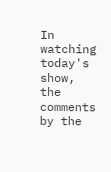In watching today's show, the comments by the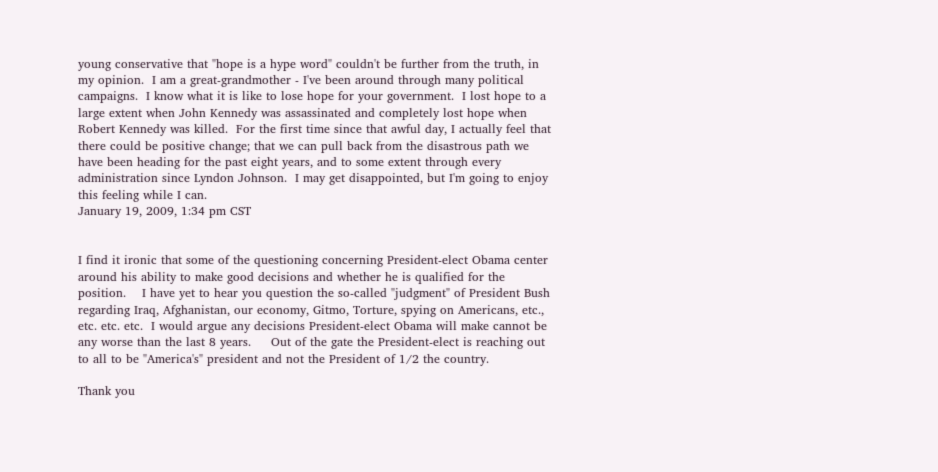young conservative that "hope is a hype word" couldn't be further from the truth, in my opinion.  I am a great-grandmother - I've been around through many political campaigns.  I know what it is like to lose hope for your government.  I lost hope to a large extent when John Kennedy was assassinated and completely lost hope when Robert Kennedy was killed.  For the first time since that awful day, I actually feel that there could be positive change; that we can pull back from the disastrous path we have been heading for the past eight years, and to some extent through every administration since Lyndon Johnson.  I may get disappointed, but I'm going to enjoy this feeling while I can.
January 19, 2009, 1:34 pm CST


I find it ironic that some of the questioning concerning President-elect Obama center around his ability to make good decisions and whether he is qualified for the position.    I have yet to hear you question the so-called "judgment" of President Bush regarding Iraq, Afghanistan, our economy, Gitmo, Torture, spying on Americans, etc., etc. etc. etc.  I would argue any decisions President-elect Obama will make cannot be any worse than the last 8 years.     Out of the gate the President-elect is reaching out to all to be "America's" president and not the President of 1/2 the country.

Thank you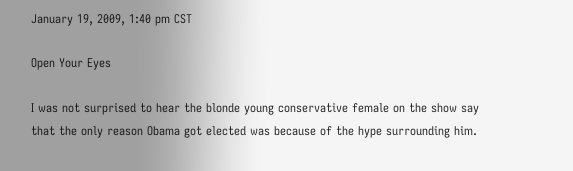January 19, 2009, 1:40 pm CST

Open Your Eyes

I was not surprised to hear the blonde young conservative female on the show say that the only reason Obama got elected was because of the hype surrounding him.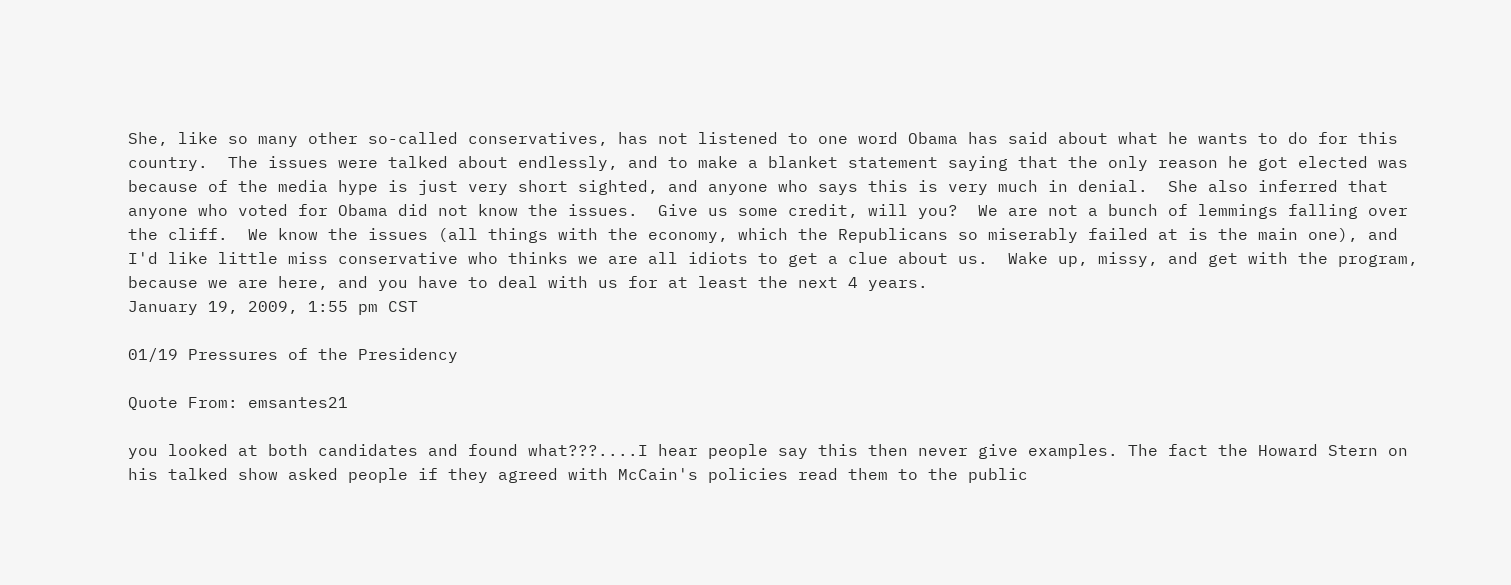She, like so many other so-called conservatives, has not listened to one word Obama has said about what he wants to do for this country.  The issues were talked about endlessly, and to make a blanket statement saying that the only reason he got elected was because of the media hype is just very short sighted, and anyone who says this is very much in denial.  She also inferred that anyone who voted for Obama did not know the issues.  Give us some credit, will you?  We are not a bunch of lemmings falling over the cliff.  We know the issues (all things with the economy, which the Republicans so miserably failed at is the main one), and I'd like little miss conservative who thinks we are all idiots to get a clue about us.  Wake up, missy, and get with the program, because we are here, and you have to deal with us for at least the next 4 years.
January 19, 2009, 1:55 pm CST

01/19 Pressures of the Presidency

Quote From: emsantes21

you looked at both candidates and found what???....I hear people say this then never give examples. The fact the Howard Stern on his talked show asked people if they agreed with McCain's policies read them to the public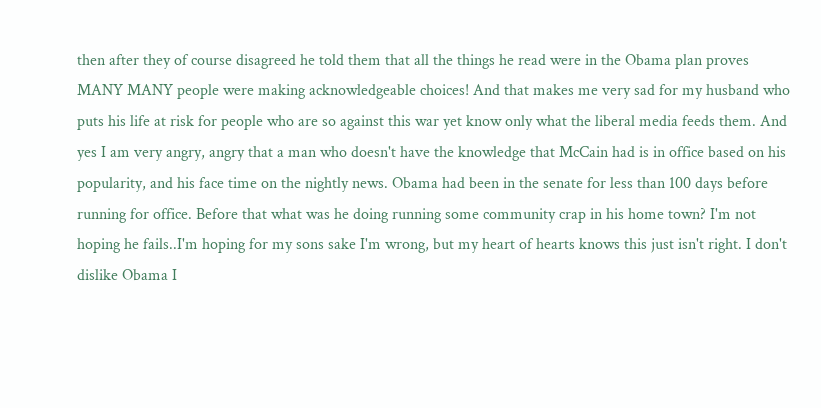then after they of course disagreed he told them that all the things he read were in the Obama plan proves MANY MANY people were making acknowledgeable choices! And that makes me very sad for my husband who puts his life at risk for people who are so against this war yet know only what the liberal media feeds them. And yes I am very angry, angry that a man who doesn't have the knowledge that McCain had is in office based on his popularity, and his face time on the nightly news. Obama had been in the senate for less than 100 days before running for office. Before that what was he doing running some community crap in his home town? I'm not hoping he fails..I'm hoping for my sons sake I'm wrong, but my heart of hearts knows this just isn't right. I don't dislike Obama I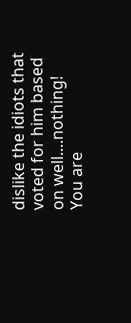dislike the idiots that voted for him based on well....nothing!
You are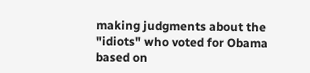making judgments about the "idiots" who voted for Obama based on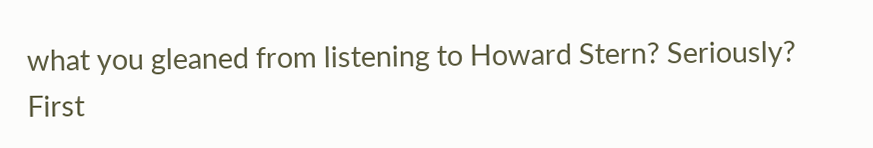what you gleaned from listening to Howard Stern? Seriously?
First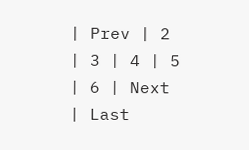| Prev | 2 | 3 | 4 | 5 | 6 | Next | Last